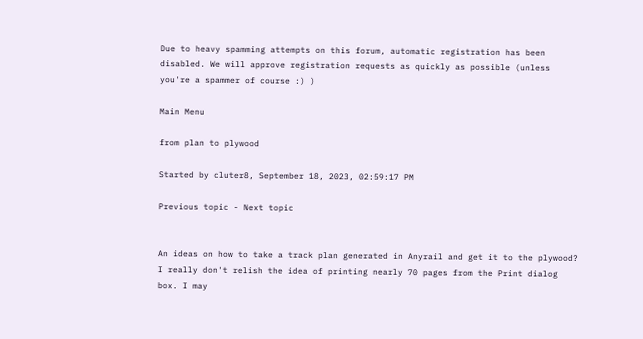Due to heavy spamming attempts on this forum, automatic registration has been disabled. We will approve registration requests as quickly as possible (unless you're a spammer of course :) )

Main Menu

from plan to plywood

Started by cluter8, September 18, 2023, 02:59:17 PM

Previous topic - Next topic


An ideas on how to take a track plan generated in Anyrail and get it to the plywood? I really don't relish the idea of printing nearly 70 pages from the Print dialog box. I may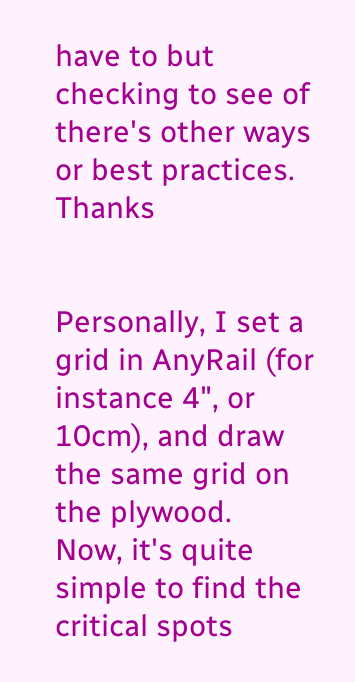have to but checking to see of there's other ways or best practices. Thanks


Personally, I set a grid in AnyRail (for instance 4", or 10cm), and draw the same grid on the plywood.
Now, it's quite simple to find the critical spots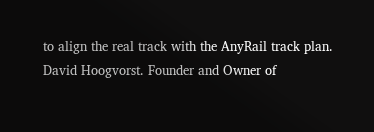to align the real track with the AnyRail track plan.
David Hoogvorst. Founder and Owner of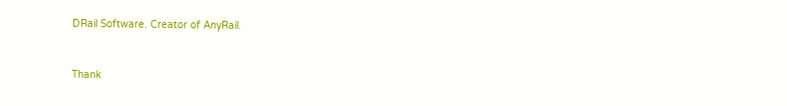DRail Software. Creator of AnyRail.


Thank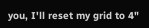you, I'll reset my grid to 4"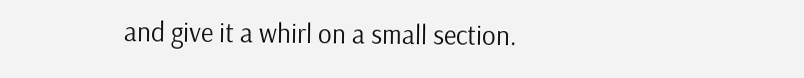and give it a whirl on a small section.